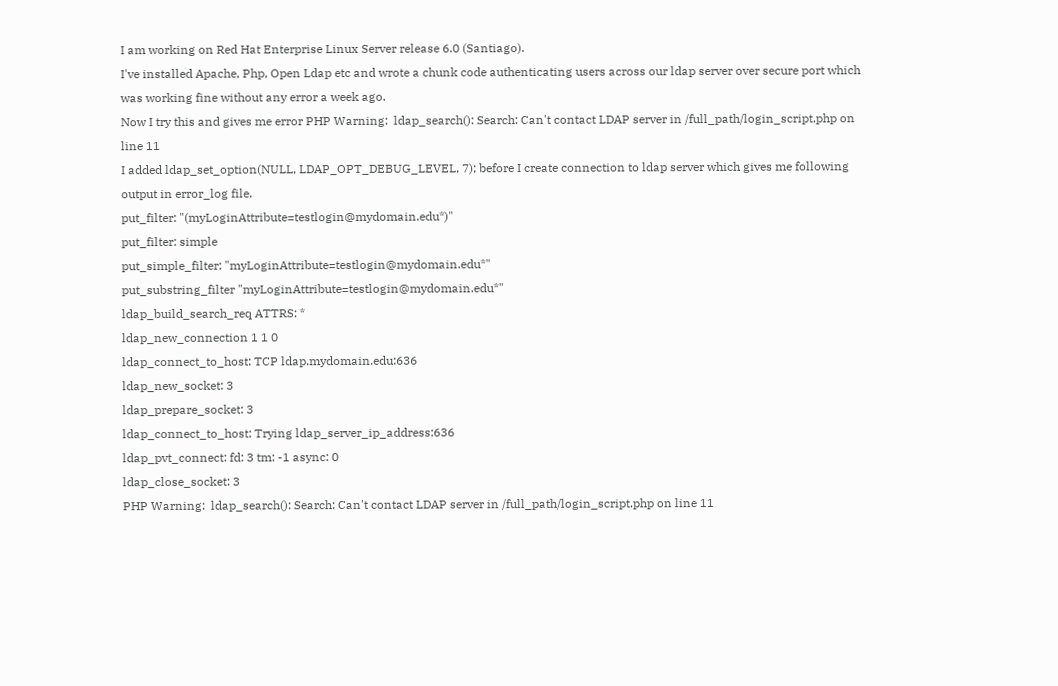I am working on Red Hat Enterprise Linux Server release 6.0 (Santiago).
I've installed Apache, Php, Open Ldap etc and wrote a chunk code authenticating users across our ldap server over secure port which was working fine without any error a week ago.
Now I try this and gives me error PHP Warning:  ldap_search(): Search: Can't contact LDAP server in /full_path/login_script.php on line 11
I added ldap_set_option(NULL, LDAP_OPT_DEBUG_LEVEL, 7); before I create connection to ldap server which gives me following output in error_log file.
put_filter: "(myLoginAttribute=testlogin@mydomain.edu*)"
put_filter: simple
put_simple_filter: "myLoginAttribute=testlogin@mydomain.edu*"
put_substring_filter "myLoginAttribute=testlogin@mydomain.edu*"
ldap_build_search_req ATTRS: *
ldap_new_connection 1 1 0
ldap_connect_to_host: TCP ldap.mydomain.edu:636
ldap_new_socket: 3
ldap_prepare_socket: 3
ldap_connect_to_host: Trying ldap_server_ip_address:636
ldap_pvt_connect: fd: 3 tm: -1 async: 0
ldap_close_socket: 3
PHP Warning:  ldap_search(): Search: Can't contact LDAP server in /full_path/login_script.php on line 11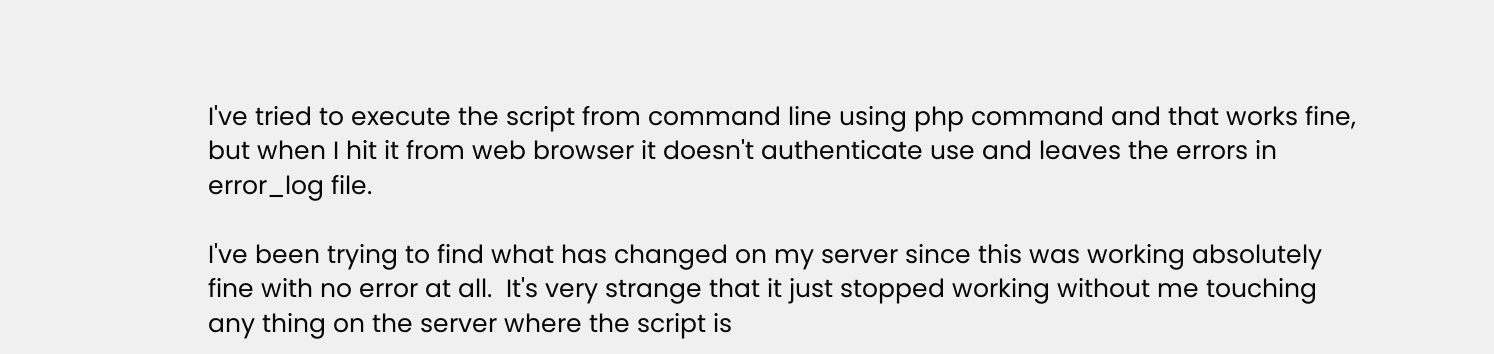I've tried to execute the script from command line using php command and that works fine, but when I hit it from web browser it doesn't authenticate use and leaves the errors in error_log file.

I've been trying to find what has changed on my server since this was working absolutely fine with no error at all.  It's very strange that it just stopped working without me touching any thing on the server where the script is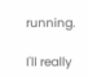running.

I'll really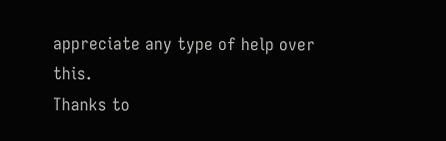appreciate any type of help over this.
Thanks to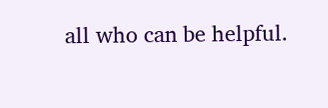all who can be helpful.